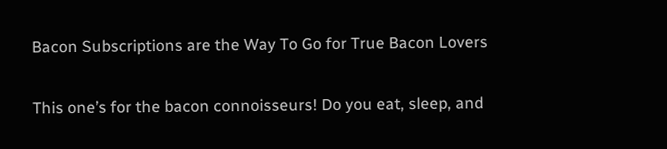Bacon Subscriptions are the Way To Go for True Bacon Lovers

This one’s for the bacon connoisseurs! Do you eat, sleep, and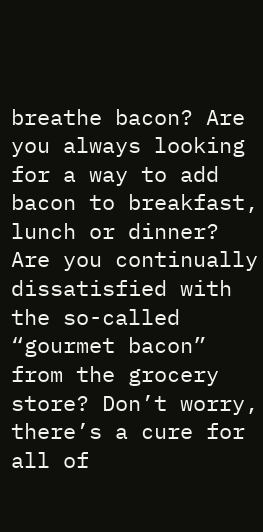breathe bacon? Are you always looking for a way to add bacon to breakfast, lunch or dinner? Are you continually dissatisfied with the so-called “gourmet bacon” from the grocery store? Don’t worry, there’s a cure for all of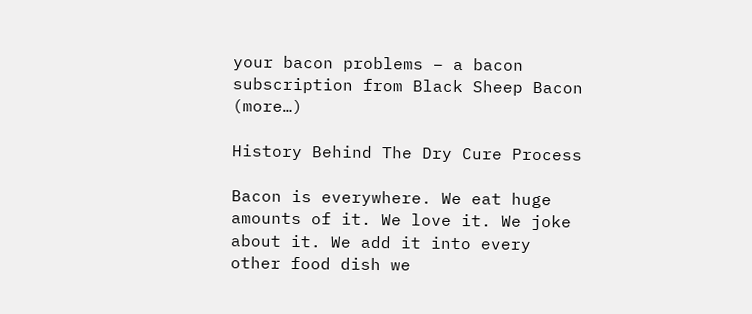your bacon problems – a bacon subscription from Black Sheep Bacon (more…)

History Behind The Dry Cure Process

Bacon is everywhere. We eat huge amounts of it. We love it. We joke about it. We add it into every other food dish we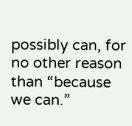possibly can, for no other reason than “because we can.”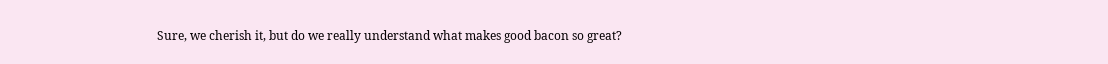Sure, we cherish it, but do we really understand what makes good bacon so great?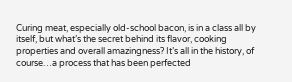Curing meat, especially old-school bacon, is in a class all by itself, but what’s the secret behind its flavor, cooking properties and overall amazingness? It’s all in the history, of course…a process that has been perfected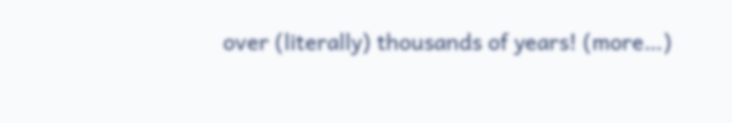over (literally) thousands of years! (more…)